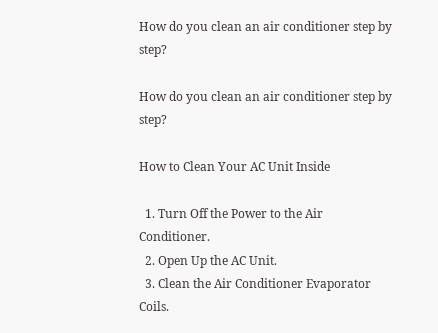How do you clean an air conditioner step by step?

How do you clean an air conditioner step by step?

How to Clean Your AC Unit Inside

  1. Turn Off the Power to the Air Conditioner.
  2. Open Up the AC Unit.
  3. Clean the Air Conditioner Evaporator Coils.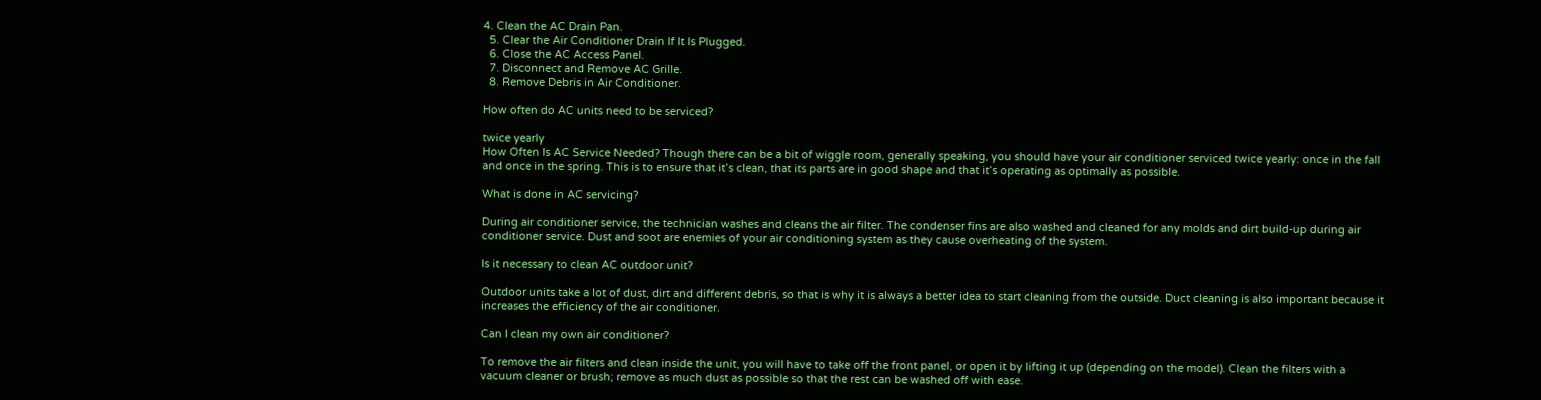4. Clean the AC Drain Pan.
  5. Clear the Air Conditioner Drain If It Is Plugged.
  6. Close the AC Access Panel.
  7. Disconnect and Remove AC Grille.
  8. Remove Debris in Air Conditioner.

How often do AC units need to be serviced?

twice yearly
How Often Is AC Service Needed? Though there can be a bit of wiggle room, generally speaking, you should have your air conditioner serviced twice yearly: once in the fall and once in the spring. This is to ensure that it’s clean, that its parts are in good shape and that it’s operating as optimally as possible.

What is done in AC servicing?

During air conditioner service, the technician washes and cleans the air filter. The condenser fins are also washed and cleaned for any molds and dirt build-up during air conditioner service. Dust and soot are enemies of your air conditioning system as they cause overheating of the system.

Is it necessary to clean AC outdoor unit?

Outdoor units take a lot of dust, dirt and different debris, so that is why it is always a better idea to start cleaning from the outside. Duct cleaning is also important because it increases the efficiency of the air conditioner.

Can I clean my own air conditioner?

To remove the air filters and clean inside the unit, you will have to take off the front panel, or open it by lifting it up (depending on the model). Clean the filters with a vacuum cleaner or brush; remove as much dust as possible so that the rest can be washed off with ease.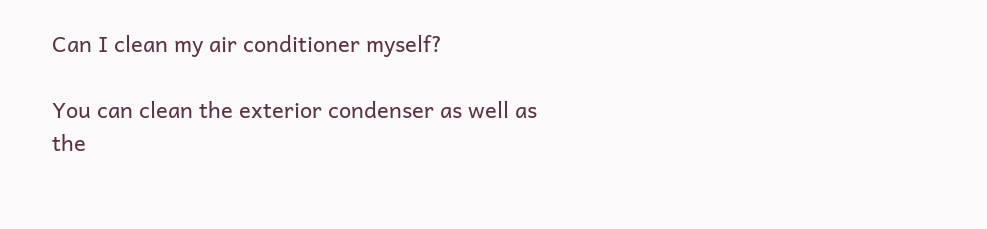Can I clean my air conditioner myself?

You can clean the exterior condenser as well as the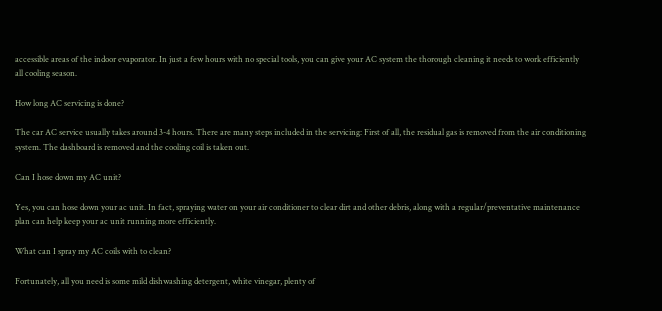accessible areas of the indoor evaporator. In just a few hours with no special tools, you can give your AC system the thorough cleaning it needs to work efficiently all cooling season.

How long AC servicing is done?

The car AC service usually takes around 3-4 hours. There are many steps included in the servicing: First of all, the residual gas is removed from the air conditioning system. The dashboard is removed and the cooling coil is taken out.

Can I hose down my AC unit?

Yes, you can hose down your ac unit. In fact, spraying water on your air conditioner to clear dirt and other debris, along with a regular/preventative maintenance plan can help keep your ac unit running more efficiently.

What can I spray my AC coils with to clean?

Fortunately, all you need is some mild dishwashing detergent, white vinegar, plenty of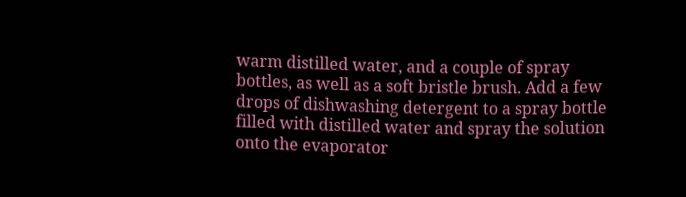warm distilled water, and a couple of spray bottles, as well as a soft bristle brush. Add a few drops of dishwashing detergent to a spray bottle filled with distilled water and spray the solution onto the evaporator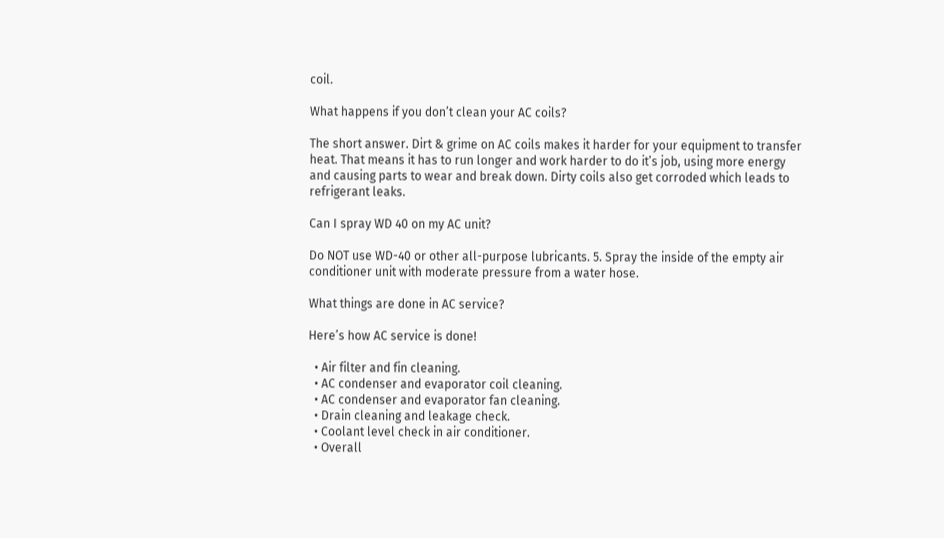coil.

What happens if you don’t clean your AC coils?

The short answer. Dirt & grime on AC coils makes it harder for your equipment to transfer heat. That means it has to run longer and work harder to do it’s job, using more energy and causing parts to wear and break down. Dirty coils also get corroded which leads to refrigerant leaks.

Can I spray WD 40 on my AC unit?

Do NOT use WD-40 or other all-purpose lubricants. 5. Spray the inside of the empty air conditioner unit with moderate pressure from a water hose.

What things are done in AC service?

Here’s how AC service is done!

  • Air filter and fin cleaning.
  • AC condenser and evaporator coil cleaning.
  • AC condenser and evaporator fan cleaning.
  • Drain cleaning and leakage check.
  • Coolant level check in air conditioner.
  • Overall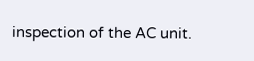inspection of the AC unit.